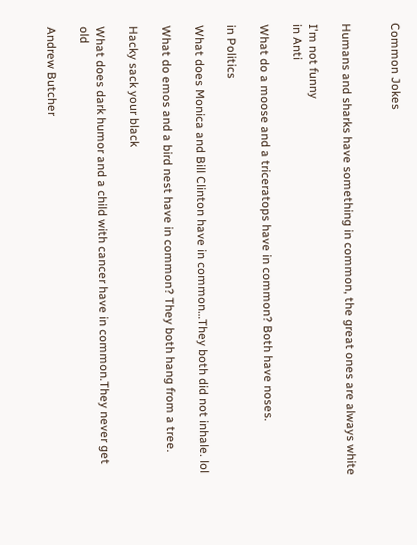Common Jokes


Humans and sharks have something in common, the great ones are always white

I'm not funny
in Anti

What do a moose and a triceratops have in common? Both have noses.

in Politics

What does Monica and Bill Clinton have in common…They both did not inhale. lol

What do emos and a bird nest have in common? They both hang from a tree.

Hacky sack your black

What does dark humor and a child with cancer have in common.They never get old

Andrew Butcher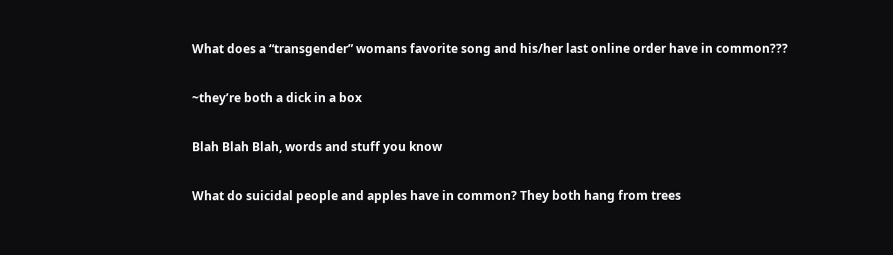What does a “transgender” womans favorite song and his/her last online order have in common???

~they’re both a dick in a box

Blah Blah Blah, words and stuff you know

What do suicidal people and apples have in common? They both hang from trees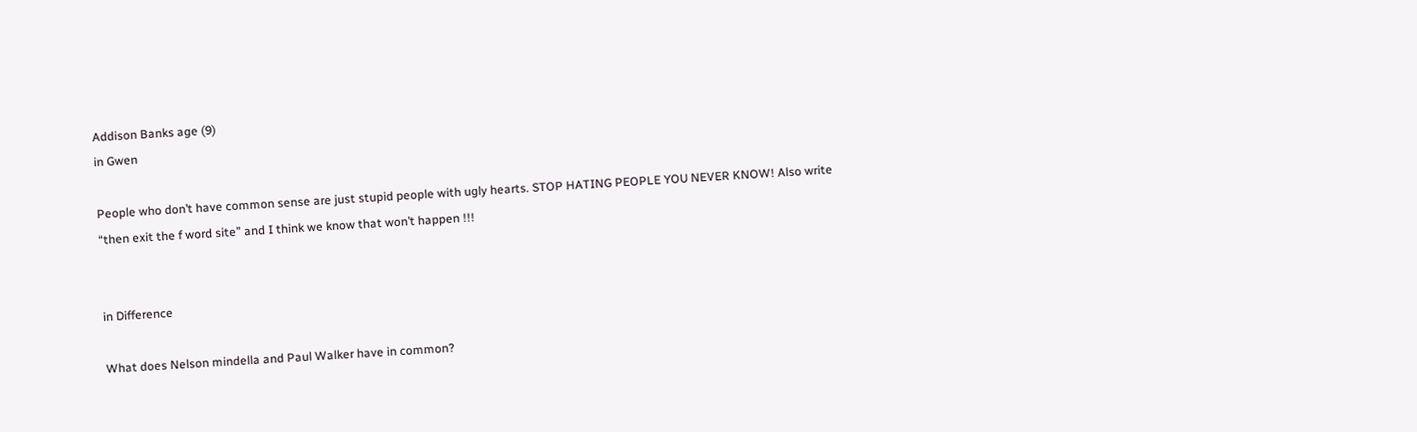Addison Banks age (9)
in Gwen

People who don’t have common sense are just stupid people with ugly hearts. STOP HATING PEOPLE YOU NEVER KNOW! Also write “then exit the f word site” and I think we know that won’t happen !!!


in Difference

What does Nelson mindella and Paul Walker have in common?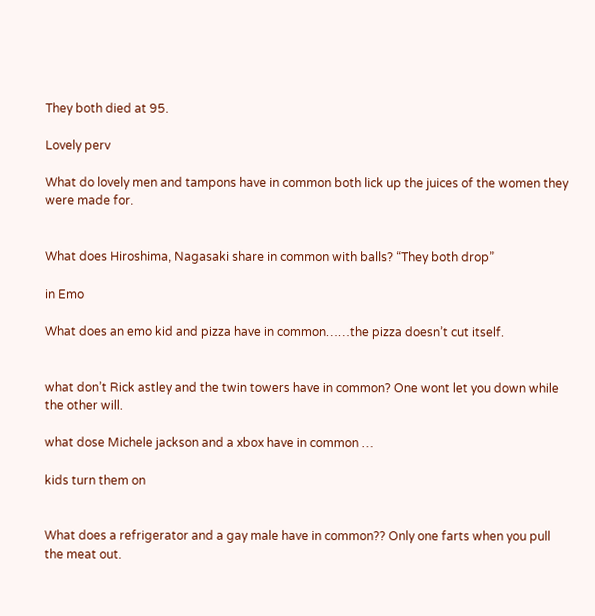They both died at 95.

Lovely perv

What do lovely men and tampons have in common both lick up the juices of the women they were made for.


What does Hiroshima, Nagasaki share in common with balls? “They both drop”

in Emo

What does an emo kid and pizza have in common……the pizza doesn’t cut itself.


what don’t Rick astley and the twin towers have in common? One wont let you down while the other will.

what dose Michele jackson and a xbox have in common …

kids turn them on


What does a refrigerator and a gay male have in common?? Only one farts when you pull the meat out.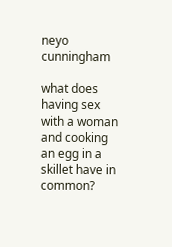neyo cunningham

what does having sex with a woman and cooking an egg in a skillet have in common?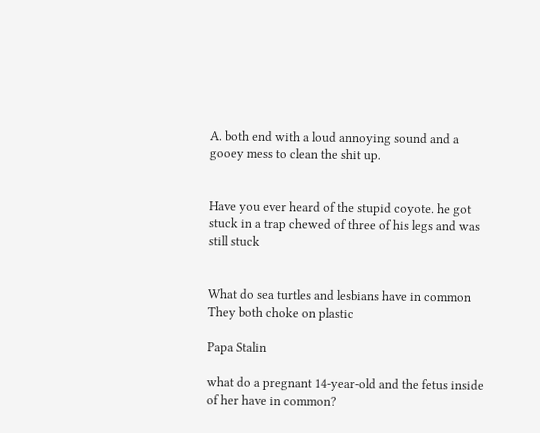A. both end with a loud annoying sound and a gooey mess to clean the shit up.


Have you ever heard of the stupid coyote. he got stuck in a trap chewed of three of his legs and was still stuck


What do sea turtles and lesbians have in common They both choke on plastic

Papa Stalin

what do a pregnant 14-year-old and the fetus inside of her have in common?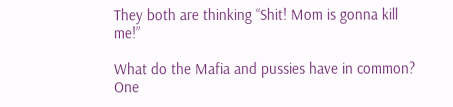They both are thinking “Shit! Mom is gonna kill me!”

What do the Mafia and pussies have in common? One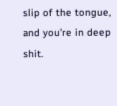slip of the tongue, and you’re in deep shit.